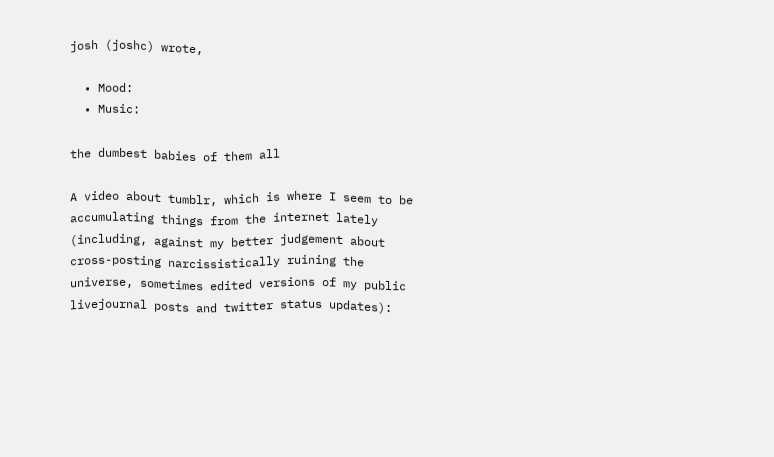josh (joshc) wrote,

  • Mood:
  • Music:

the dumbest babies of them all

A video about tumblr, which is where I seem to be accumulating things from the internet lately (including, against my better judgement about cross-posting narcissistically ruining the universe, sometimes edited versions of my public livejournal posts and twitter status updates):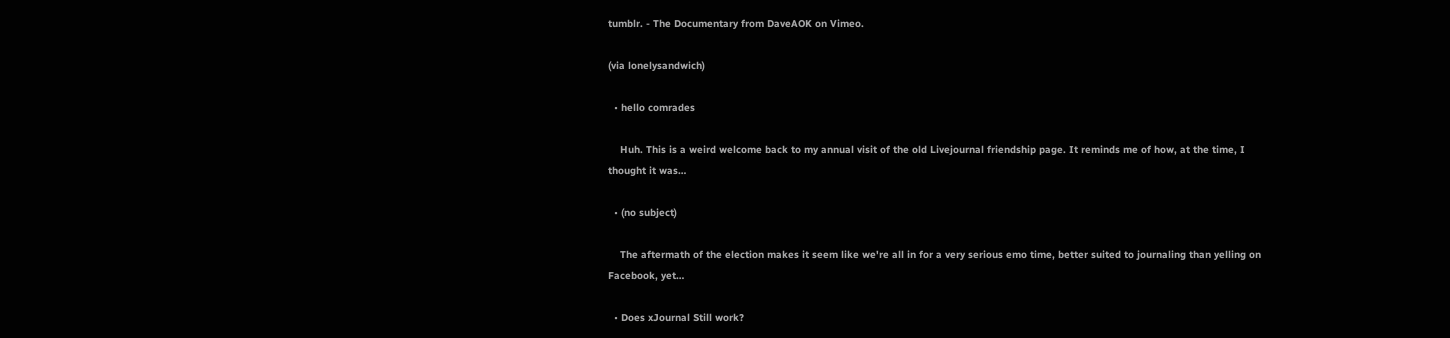tumblr. - The Documentary from DaveAOK on Vimeo.

(via lonelysandwich)

  • hello comrades

    Huh. This is a weird welcome back to my annual visit of the old Livejournal friendship page. It reminds me of how, at the time, I thought it was…

  • (no subject)

    The aftermath of the election makes it seem like we're all in for a very serious emo time, better suited to journaling than yelling on Facebook, yet…

  • Does xJournal Still work?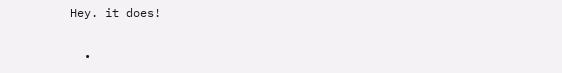Hey. it does!

  •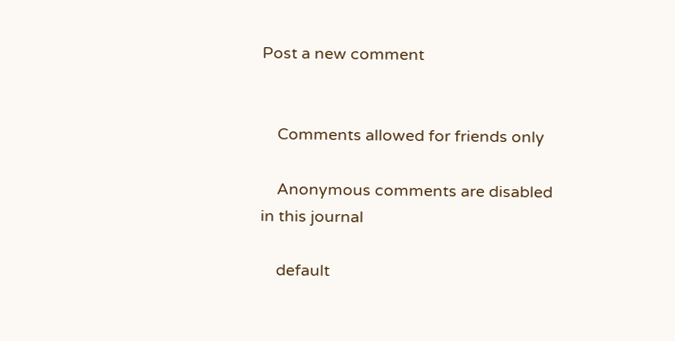Post a new comment


    Comments allowed for friends only

    Anonymous comments are disabled in this journal

    default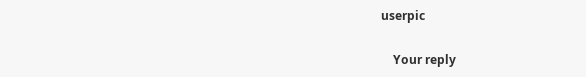userpic

    Your reply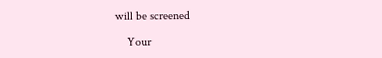will be screened

    Your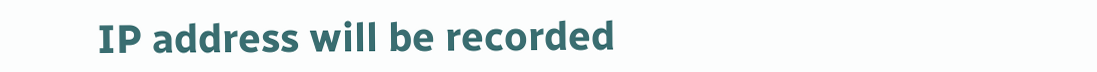IP address will be recorded